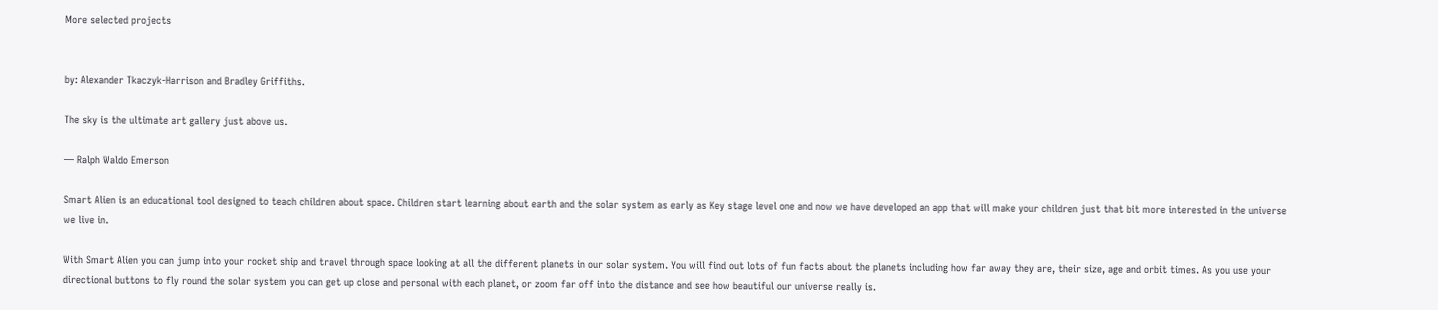More selected projects


by: Alexander Tkaczyk-Harrison and Bradley Griffiths.

The sky is the ultimate art gallery just above us.

— Ralph Waldo Emerson

Smart Alien is an educational tool designed to teach children about space. Children start learning about earth and the solar system as early as Key stage level one and now we have developed an app that will make your children just that bit more interested in the universe we live in.

With Smart Alien you can jump into your rocket ship and travel through space looking at all the different planets in our solar system. You will find out lots of fun facts about the planets including how far away they are, their size, age and orbit times. As you use your directional buttons to fly round the solar system you can get up close and personal with each planet, or zoom far off into the distance and see how beautiful our universe really is.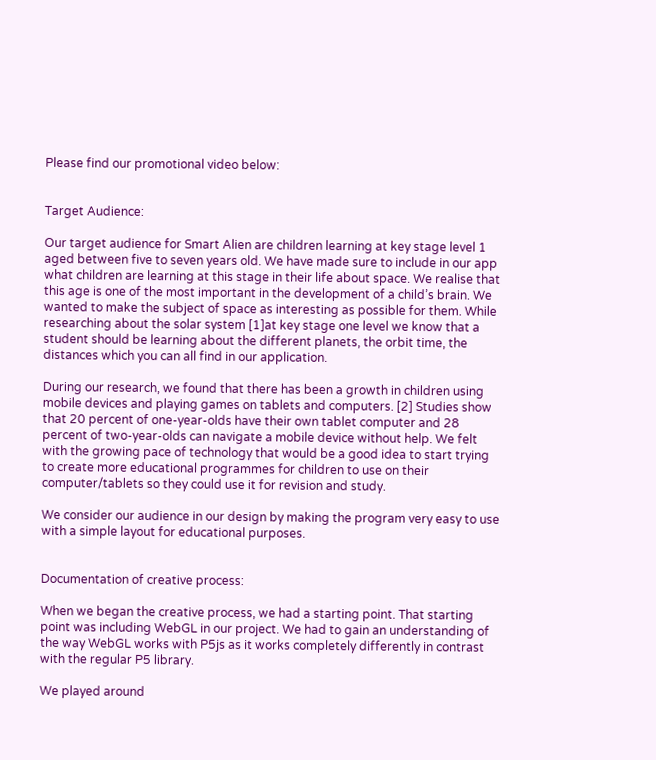Please find our promotional video below:


Target Audience:

Our target audience for Smart Alien are children learning at key stage level 1 aged between five to seven years old. We have made sure to include in our app what children are learning at this stage in their life about space. We realise that this age is one of the most important in the development of a child’s brain. We wanted to make the subject of space as interesting as possible for them. While researching about the solar system [1]at key stage one level we know that a student should be learning about the different planets, the orbit time, the distances which you can all find in our application.

During our research, we found that there has been a growth in children using mobile devices and playing games on tablets and computers. [2] Studies show that 20 percent of one-year-olds have their own tablet computer and 28 percent of two-year-olds can navigate a mobile device without help. We felt with the growing pace of technology that would be a good idea to start trying to create more educational programmes for children to use on their computer/tablets so they could use it for revision and study.

We consider our audience in our design by making the program very easy to use with a simple layout for educational purposes.


Documentation of creative process:

When we began the creative process, we had a starting point. That starting point was including WebGL in our project. We had to gain an understanding of the way WebGL works with P5js as it works completely differently in contrast with the regular P5 library.

We played around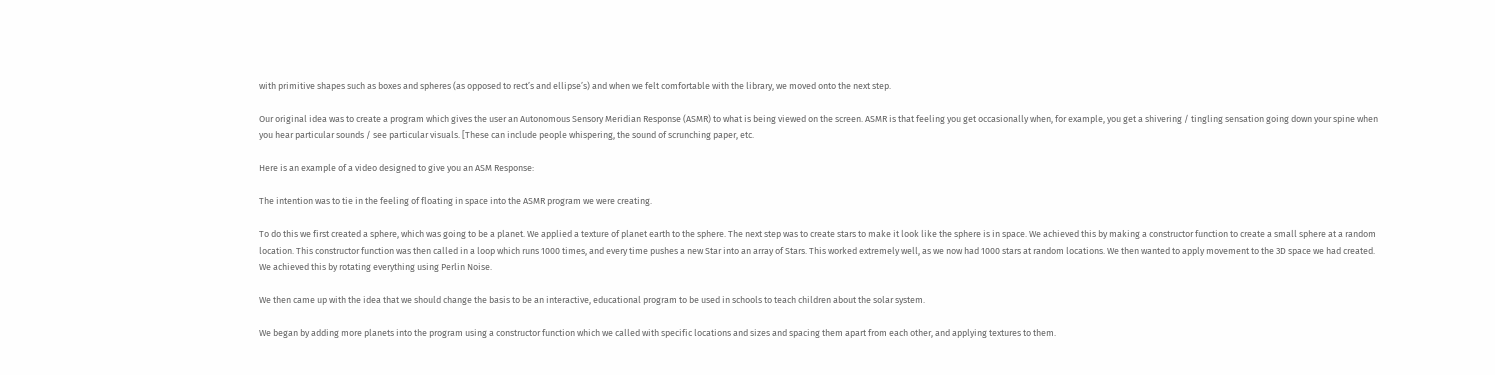with primitive shapes such as boxes and spheres (as opposed to rect’s and ellipse’s) and when we felt comfortable with the library, we moved onto the next step.

Our original idea was to create a program which gives the user an Autonomous Sensory Meridian Response (ASMR) to what is being viewed on the screen. ASMR is that feeling you get occasionally when, for example, you get a shivering / tingling sensation going down your spine when you hear particular sounds / see particular visuals. [These can include people whispering, the sound of scrunching paper, etc.

Here is an example of a video designed to give you an ASM Response:

The intention was to tie in the feeling of floating in space into the ASMR program we were creating.

To do this we first created a sphere, which was going to be a planet. We applied a texture of planet earth to the sphere. The next step was to create stars to make it look like the sphere is in space. We achieved this by making a constructor function to create a small sphere at a random location. This constructor function was then called in a loop which runs 1000 times, and every time pushes a new Star into an array of Stars. This worked extremely well, as we now had 1000 stars at random locations. We then wanted to apply movement to the 3D space we had created. We achieved this by rotating everything using Perlin Noise.

We then came up with the idea that we should change the basis to be an interactive, educational program to be used in schools to teach children about the solar system.

We began by adding more planets into the program using a constructor function which we called with specific locations and sizes and spacing them apart from each other, and applying textures to them.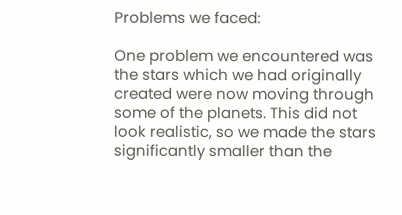Problems we faced:

One problem we encountered was the stars which we had originally created were now moving through some of the planets. This did not look realistic, so we made the stars significantly smaller than the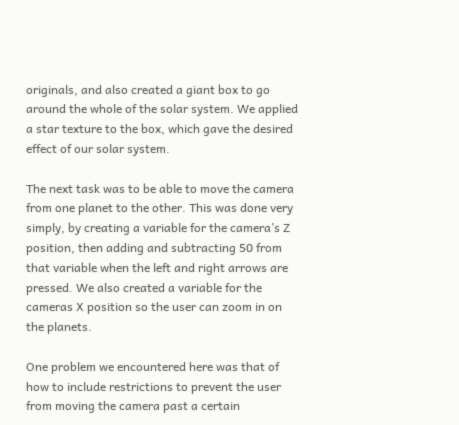originals, and also created a giant box to go around the whole of the solar system. We applied a star texture to the box, which gave the desired effect of our solar system.

The next task was to be able to move the camera from one planet to the other. This was done very simply, by creating a variable for the camera’s Z position, then adding and subtracting 50 from that variable when the left and right arrows are pressed. We also created a variable for the cameras X position so the user can zoom in on the planets.

One problem we encountered here was that of how to include restrictions to prevent the user from moving the camera past a certain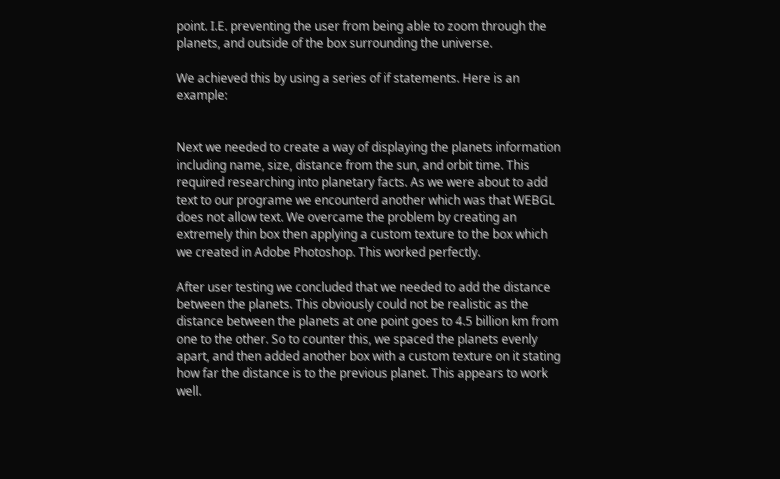point. I.E. preventing the user from being able to zoom through the planets, and outside of the box surrounding the universe.

We achieved this by using a series of if statements. Here is an example:


Next we needed to create a way of displaying the planets information including name, size, distance from the sun, and orbit time. This required researching into planetary facts. As we were about to add text to our programe we encounterd another which was that WEBGL does not allow text. We overcame the problem by creating an extremely thin box then applying a custom texture to the box which we created in Adobe Photoshop. This worked perfectly.

After user testing we concluded that we needed to add the distance between the planets. This obviously could not be realistic as the distance between the planets at one point goes to 4.5 billion km from one to the other. So to counter this, we spaced the planets evenly apart, and then added another box with a custom texture on it stating how far the distance is to the previous planet. This appears to work well.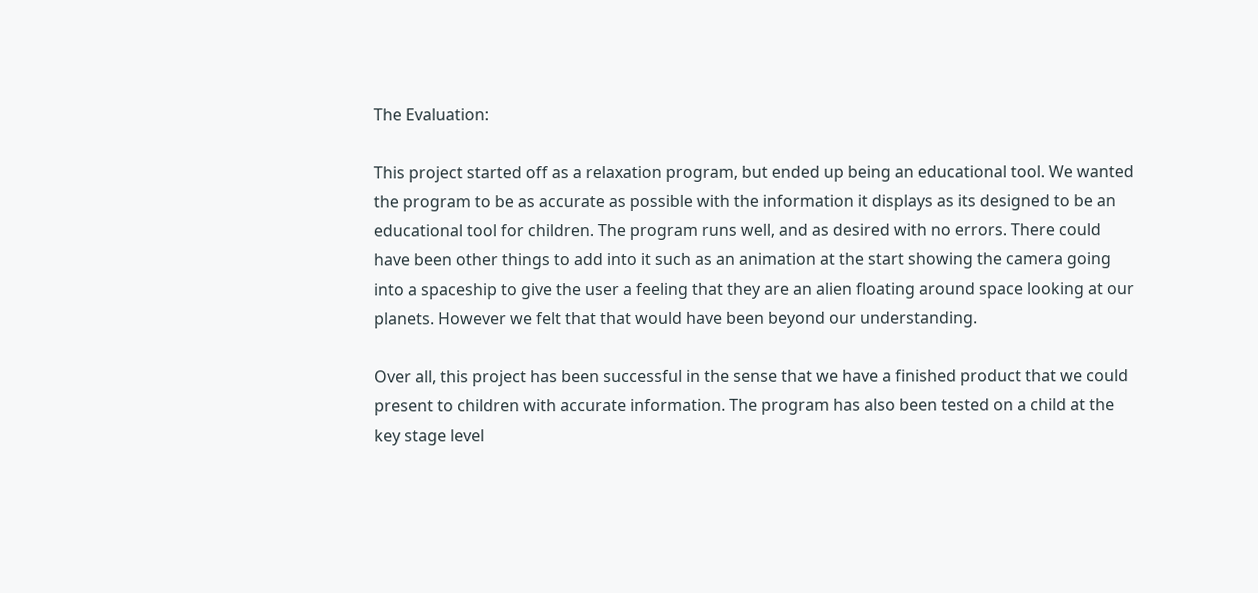The Evaluation:

This project started off as a relaxation program, but ended up being an educational tool. We wanted the program to be as accurate as possible with the information it displays as its designed to be an educational tool for children. The program runs well, and as desired with no errors. There could have been other things to add into it such as an animation at the start showing the camera going into a spaceship to give the user a feeling that they are an alien floating around space looking at our planets. However we felt that that would have been beyond our understanding.

Over all, this project has been successful in the sense that we have a finished product that we could present to children with accurate information. The program has also been tested on a child at the key stage level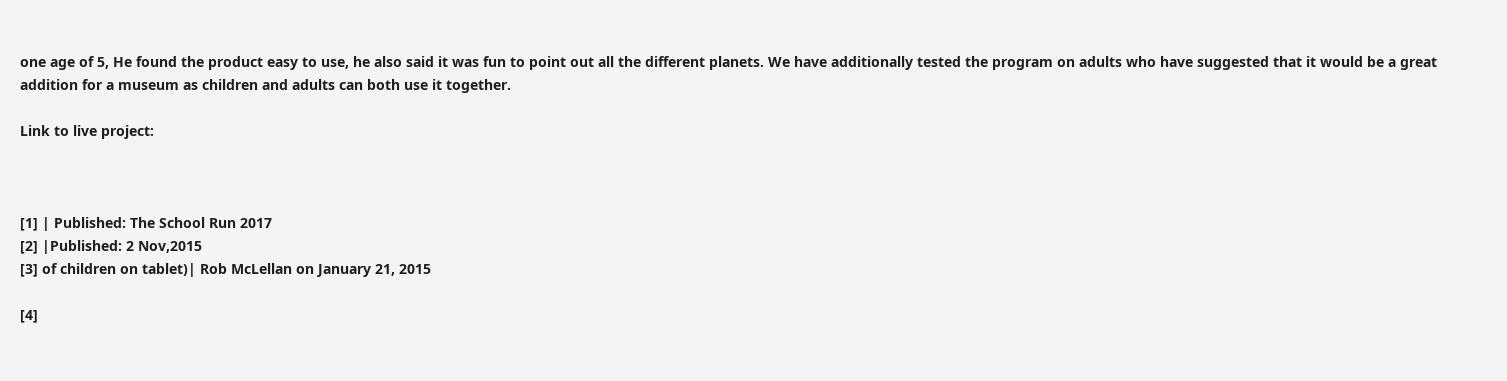one age of 5, He found the product easy to use, he also said it was fun to point out all the different planets. We have additionally tested the program on adults who have suggested that it would be a great addition for a museum as children and adults can both use it together.

Link to live project:



[1] | Published: The School Run 2017
[2] |Published: 2 Nov,2015
[3] of children on tablet)| Rob McLellan on January 21, 2015

[4]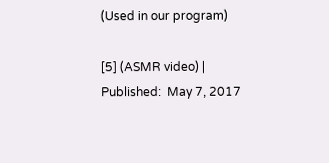(Used in our program)

[5] (ASMR video) | Published:  May 7, 2017